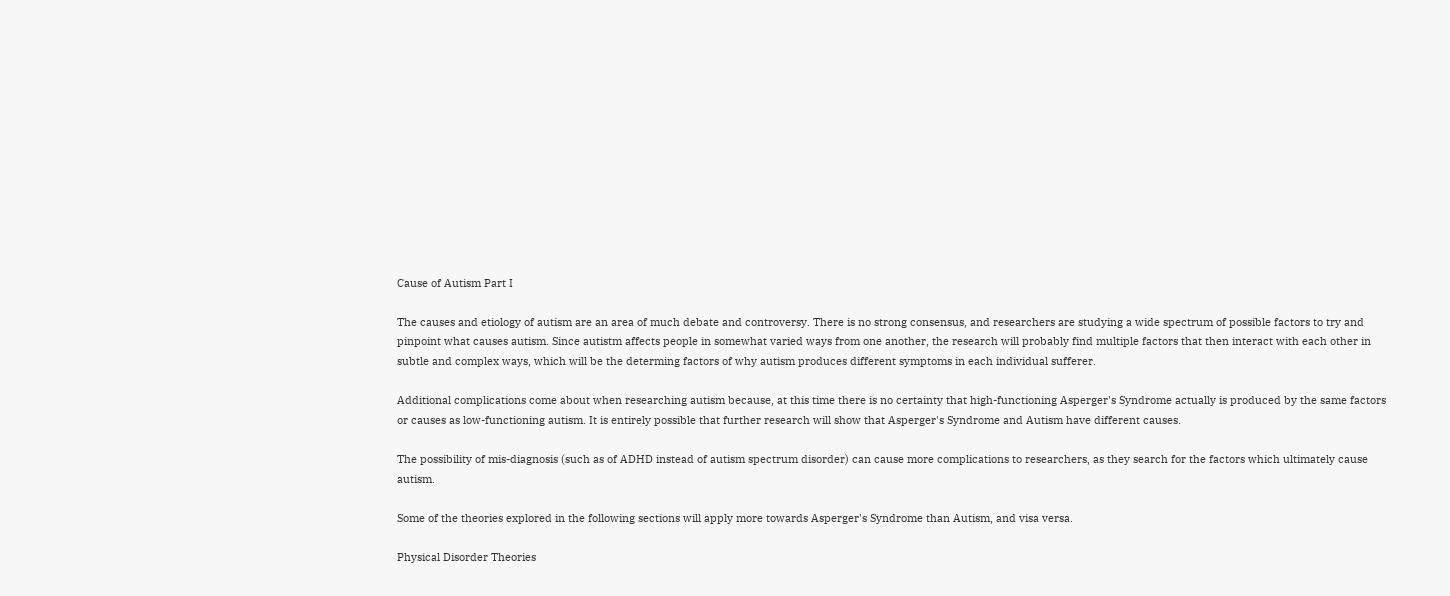Cause of Autism Part I

The causes and etiology of autism are an area of much debate and controversy. There is no strong consensus, and researchers are studying a wide spectrum of possible factors to try and pinpoint what causes autism. Since autistm affects people in somewhat varied ways from one another, the research will probably find multiple factors that then interact with each other in subtle and complex ways, which will be the determing factors of why autism produces different symptoms in each individual sufferer.

Additional complications come about when researching autism because, at this time there is no certainty that high-functioning Asperger's Syndrome actually is produced by the same factors or causes as low-functioning autism. It is entirely possible that further research will show that Asperger's Syndrome and Autism have different causes.

The possibility of mis-diagnosis (such as of ADHD instead of autism spectrum disorder) can cause more complications to researchers, as they search for the factors which ultimately cause autism.

Some of the theories explored in the following sections will apply more towards Asperger's Syndrome than Autism, and visa versa.

Physical Disorder Theories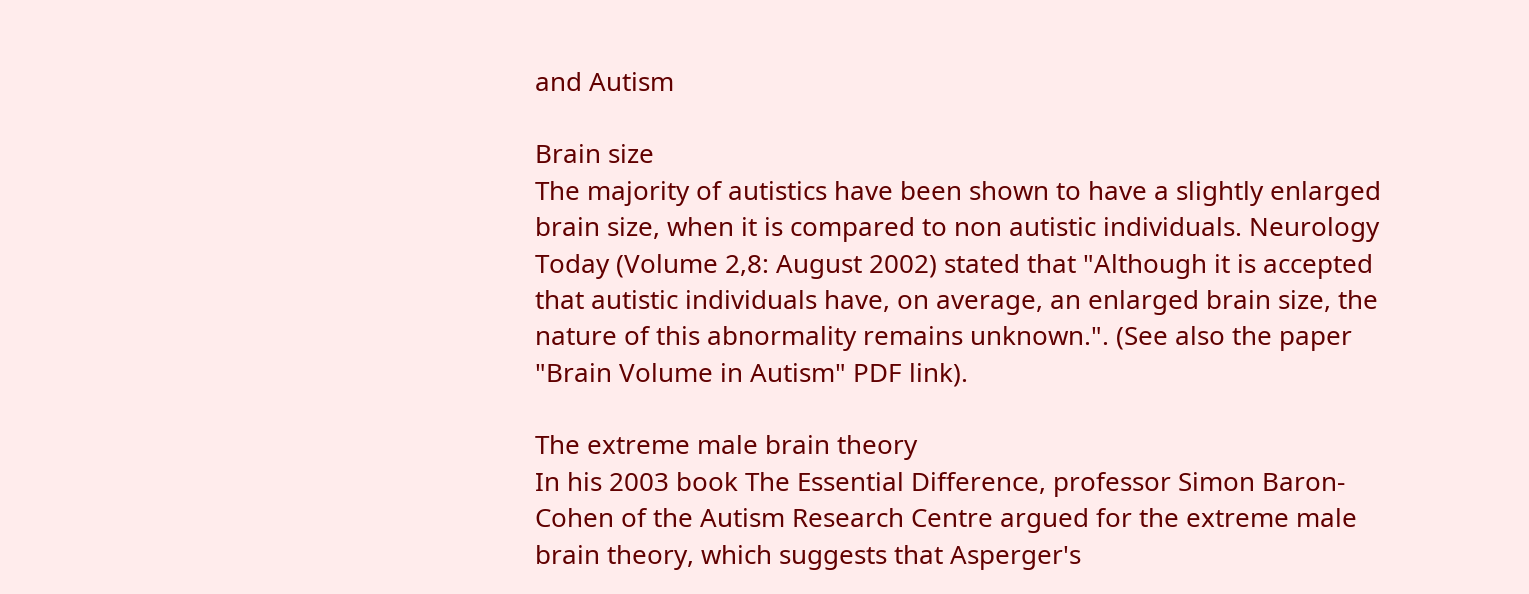and Autism

Brain size
The majority of autistics have been shown to have a slightly enlarged brain size, when it is compared to non autistic individuals. Neurology Today (Volume 2,8: August 2002) stated that "Although it is accepted that autistic individuals have, on average, an enlarged brain size, the nature of this abnormality remains unknown.". (See also the paper "Brain Volume in Autism" PDF link).

The extreme male brain theory
In his 2003 book The Essential Difference, professor Simon Baron-Cohen of the Autism Research Centre argued for the extreme male brain theory, which suggests that Asperger's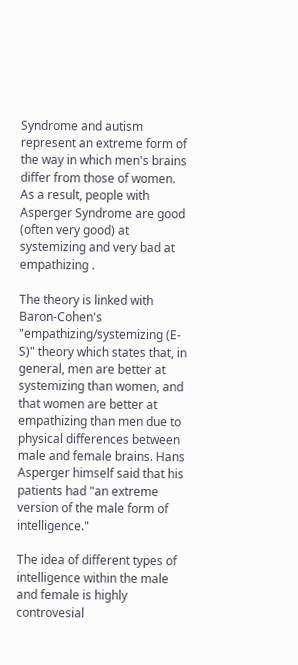Syndrome and autism represent an extreme form of the way in which men's brains differ from those of women. As a result, people with Asperger Syndrome are good (often very good) at systemizing and very bad at empathizing .

The theory is linked with Baron-Cohen's "empathizing/systemizing (E-S)" theory which states that, in general, men are better at systemizing than women, and that women are better at empathizing than men due to physical differences between male and female brains. Hans Asperger himself said that his patients had "an extreme version of the male form of intelligence."

The idea of different types of intelligence within the male and female is highly controvesial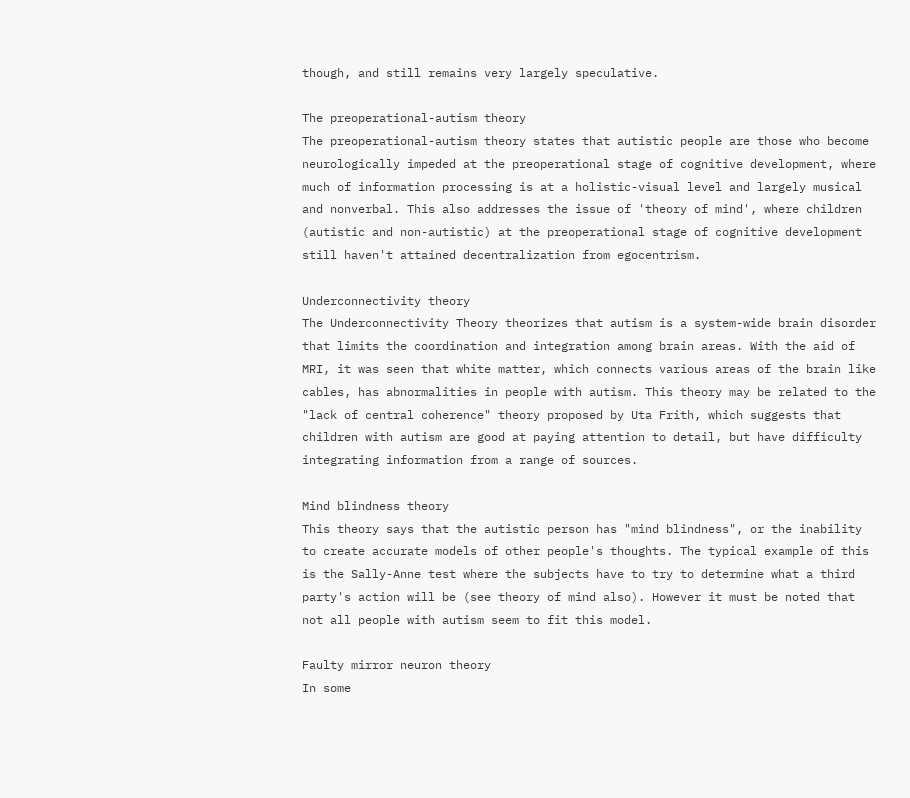though, and still remains very largely speculative.

The preoperational-autism theory
The preoperational-autism theory states that autistic people are those who become neurologically impeded at the preoperational stage of cognitive development, where much of information processing is at a holistic-visual level and largely musical and nonverbal. This also addresses the issue of 'theory of mind', where children (autistic and non-autistic) at the preoperational stage of cognitive development still haven't attained decentralization from egocentrism.

Underconnectivity theory
The Underconnectivity Theory theorizes that autism is a system-wide brain disorder that limits the coordination and integration among brain areas. With the aid of MRI, it was seen that white matter, which connects various areas of the brain like cables, has abnormalities in people with autism. This theory may be related to the "lack of central coherence" theory proposed by Uta Frith, which suggests that children with autism are good at paying attention to detail, but have difficulty integrating information from a range of sources.

Mind blindness theory
This theory says that the autistic person has "mind blindness", or the inability to create accurate models of other people's thoughts. The typical example of this is the Sally-Anne test where the subjects have to try to determine what a third party's action will be (see theory of mind also). However it must be noted that not all people with autism seem to fit this model.

Faulty mirror neuron theory
In some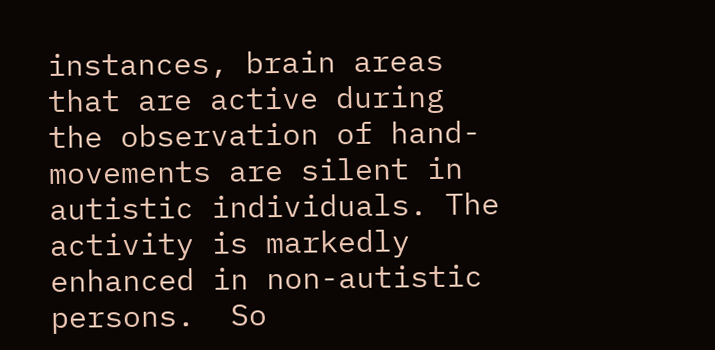instances, brain areas that are active during the observation of hand-movements are silent in autistic individuals. The activity is markedly enhanced in non-autistic persons.  So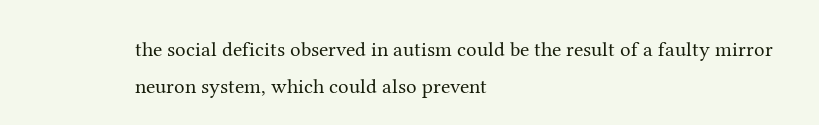the social deficits observed in autism could be the result of a faulty mirror neuron system, which could also prevent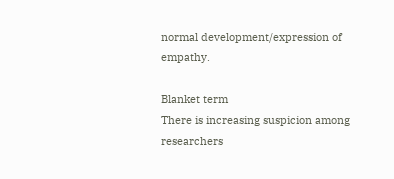normal development/expression of empathy.

Blanket term
There is increasing suspicion among researchers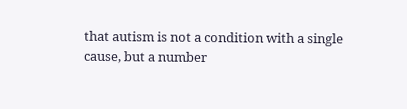that autism is not a condition with a single cause, but a number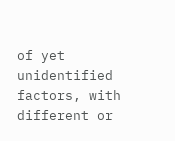of yet unidentified factors, with different or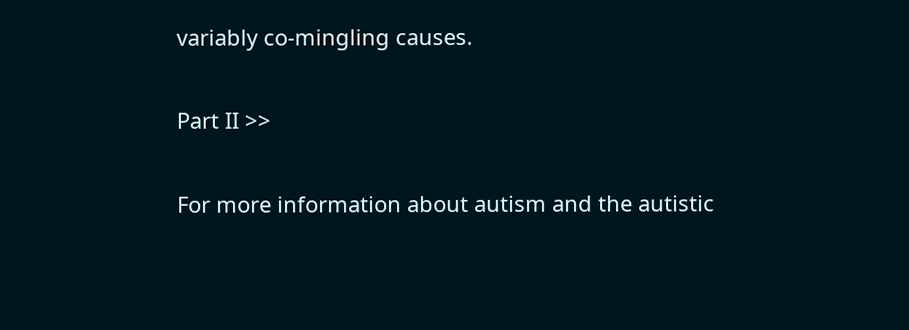variably co-mingling causes.

Part II >>

For more information about autism and the autistic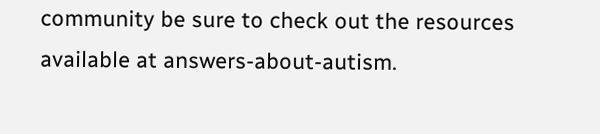community be sure to check out the resources available at answers-about-autism.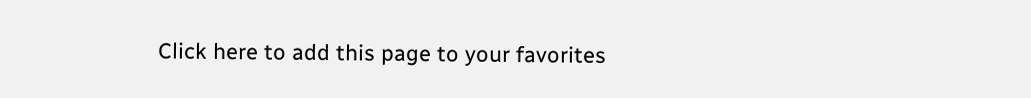Click here to add this page to your favorites